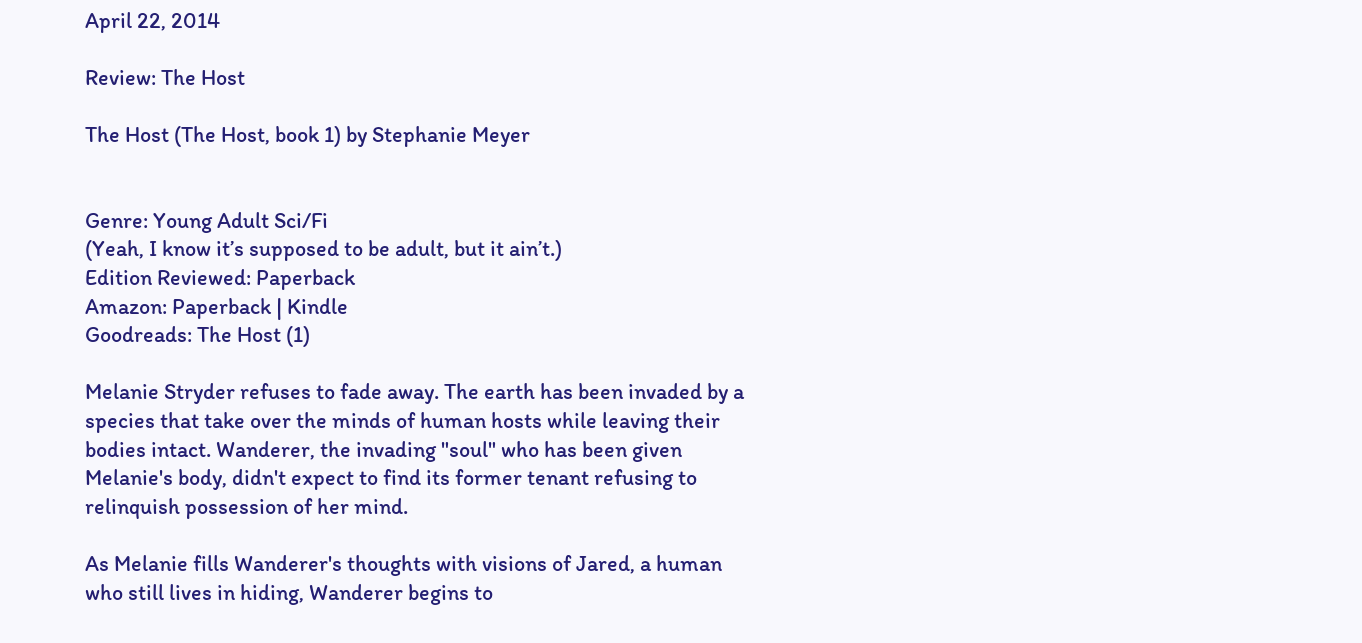April 22, 2014

Review: The Host

The Host (The Host, book 1) by Stephanie Meyer


Genre: Young Adult Sci/Fi
(Yeah, I know it’s supposed to be adult, but it ain’t.)
Edition Reviewed: Paperback
Amazon: Paperback | Kindle
Goodreads: The Host (1)

Melanie Stryder refuses to fade away. The earth has been invaded by a species that take over the minds of human hosts while leaving their bodies intact. Wanderer, the invading "soul" who has been given Melanie's body, didn't expect to find its former tenant refusing to relinquish possession of her mind.

As Melanie fills Wanderer's thoughts with visions of Jared, a human who still lives in hiding, Wanderer begins to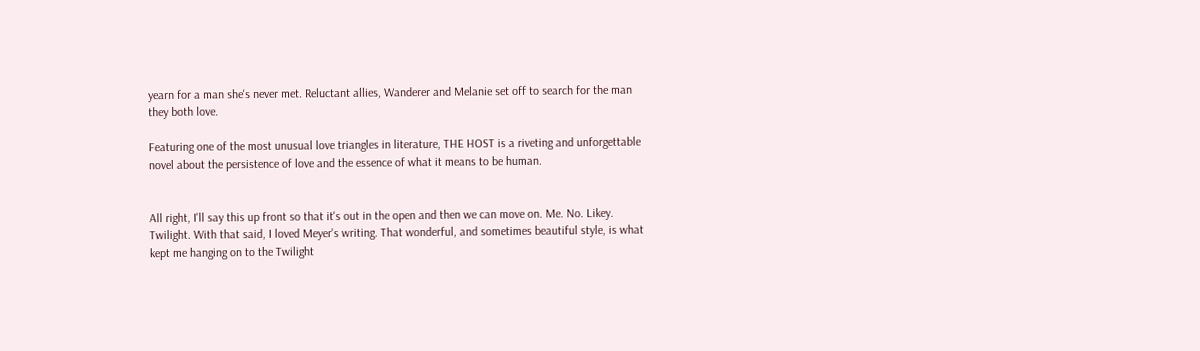yearn for a man she's never met. Reluctant allies, Wanderer and Melanie set off to search for the man they both love.

Featuring one of the most unusual love triangles in literature, THE HOST is a riveting and unforgettable novel about the persistence of love and the essence of what it means to be human.


All right, I'll say this up front so that it's out in the open and then we can move on. Me. No. Likey. Twilight. With that said, I loved Meyer's writing. That wonderful, and sometimes beautiful style, is what kept me hanging on to the Twilight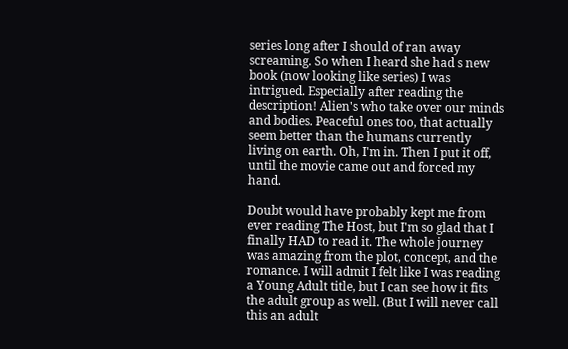series long after I should of ran away screaming. So when I heard she had s new book (now looking like series) I was intrigued. Especially after reading the description! Alien's who take over our minds and bodies. Peaceful ones too, that actually seem better than the humans currently living on earth. Oh, I'm in. Then I put it off, until the movie came out and forced my hand.

Doubt would have probably kept me from ever reading The Host, but I'm so glad that I finally HAD to read it. The whole journey was amazing from the plot, concept, and the romance. I will admit I felt like I was reading a Young Adult title, but I can see how it fits the adult group as well. (But I will never call this an adult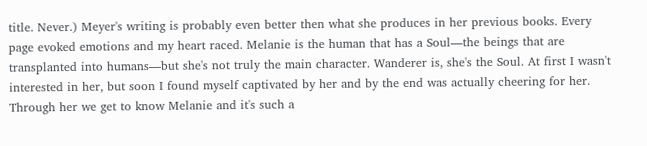title. Never.) Meyer's writing is probably even better then what she produces in her previous books. Every page evoked emotions and my heart raced. Melanie is the human that has a Soul—the beings that are transplanted into humans—but she's not truly the main character. Wanderer is, she's the Soul. At first I wasn't interested in her, but soon I found myself captivated by her and by the end was actually cheering for her. Through her we get to know Melanie and it's such a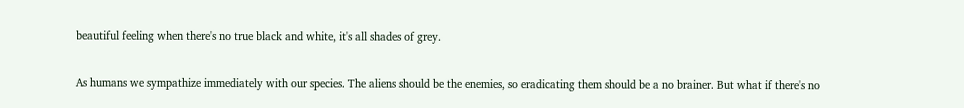beautiful feeling when there's no true black and white, it's all shades of grey.

As humans we sympathize immediately with our species. The aliens should be the enemies, so eradicating them should be a no brainer. But what if there's no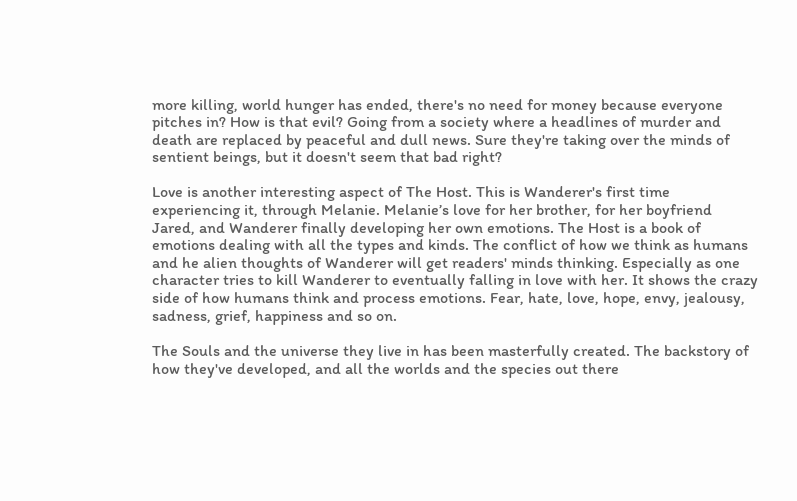more killing, world hunger has ended, there's no need for money because everyone pitches in? How is that evil? Going from a society where a headlines of murder and death are replaced by peaceful and dull news. Sure they're taking over the minds of sentient beings, but it doesn't seem that bad right?

Love is another interesting aspect of The Host. This is Wanderer's first time experiencing it, through Melanie. Melanie’s love for her brother, for her boyfriend Jared, and Wanderer finally developing her own emotions. The Host is a book of emotions dealing with all the types and kinds. The conflict of how we think as humans and he alien thoughts of Wanderer will get readers' minds thinking. Especially as one character tries to kill Wanderer to eventually falling in love with her. It shows the crazy side of how humans think and process emotions. Fear, hate, love, hope, envy, jealousy, sadness, grief, happiness and so on.

The Souls and the universe they live in has been masterfully created. The backstory of how they've developed, and all the worlds and the species out there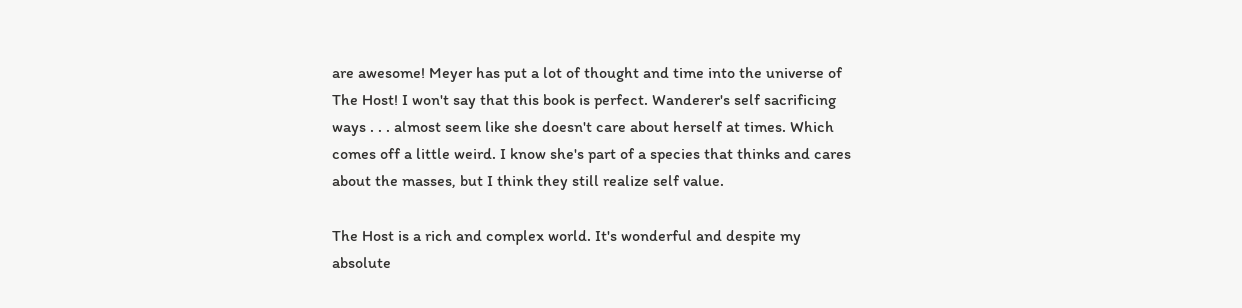are awesome! Meyer has put a lot of thought and time into the universe of The Host! I won't say that this book is perfect. Wanderer's self sacrificing ways . . . almost seem like she doesn't care about herself at times. Which comes off a little weird. I know she's part of a species that thinks and cares about the masses, but I think they still realize self value.

The Host is a rich and complex world. It's wonderful and despite my absolute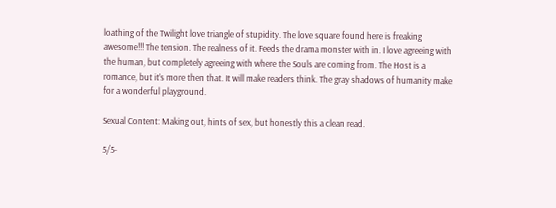loathing of the Twilight love triangle of stupidity. The love square found here is freaking awesome!!! The tension. The realness of it. Feeds the drama monster with in. I love agreeing with the human, but completely agreeing with where the Souls are coming from. The Host is a romance, but it’s more then that. It will make readers think. The gray shadows of humanity make for a wonderful playground.

Sexual Content: Making out, hints of sex, but honestly this a clean read.

5/5-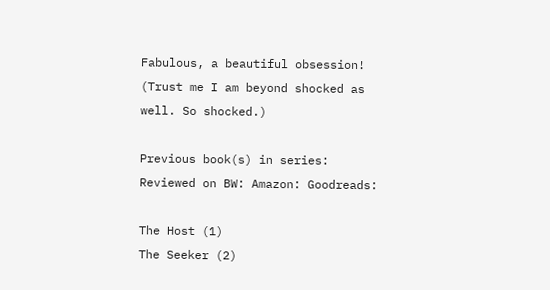Fabulous, a beautiful obsession! (Trust me I am beyond shocked as well. So shocked.)

Previous book(s) in series:
Reviewed on BW: Amazon: Goodreads:

The Host (1)
The Seeker (2)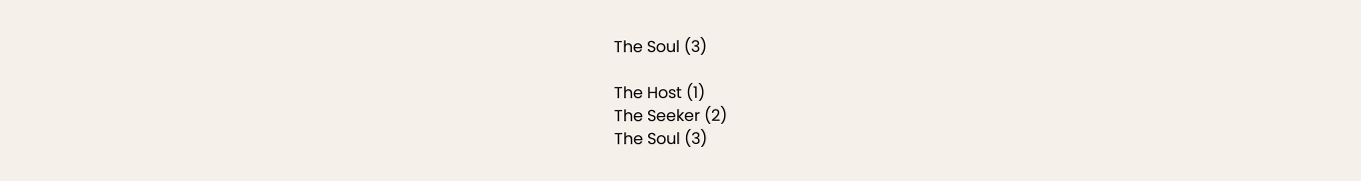The Soul (3)

The Host (1)
The Seeker (2)
The Soul (3)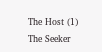The Host (1)
The Seeker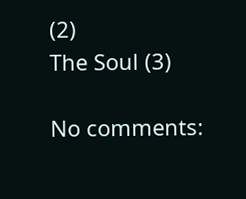(2)
The Soul (3)

No comments: